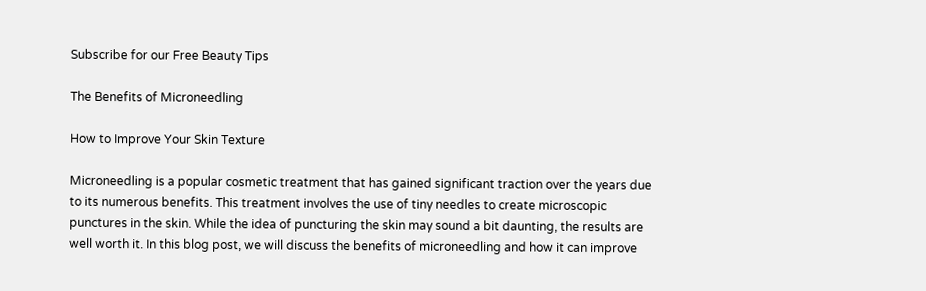Subscribe for our Free Beauty Tips

The Benefits of Microneedling

How to Improve Your Skin Texture

Microneedling is a popular cosmetic treatment that has gained significant traction over the years due to its numerous benefits. This treatment involves the use of tiny needles to create microscopic punctures in the skin. While the idea of puncturing the skin may sound a bit daunting, the results are well worth it. In this blog post, we will discuss the benefits of microneedling and how it can improve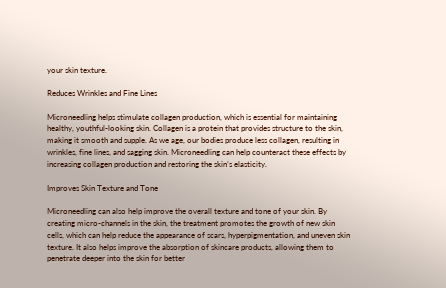your skin texture.

Reduces Wrinkles and Fine Lines

Microneedling helps stimulate collagen production, which is essential for maintaining healthy, youthful-looking skin. Collagen is a protein that provides structure to the skin, making it smooth and supple. As we age, our bodies produce less collagen, resulting in wrinkles, fine lines, and sagging skin. Microneedling can help counteract these effects by increasing collagen production and restoring the skin’s elasticity.

Improves Skin Texture and Tone

Microneedling can also help improve the overall texture and tone of your skin. By creating micro-channels in the skin, the treatment promotes the growth of new skin cells, which can help reduce the appearance of scars, hyperpigmentation, and uneven skin texture. It also helps improve the absorption of skincare products, allowing them to penetrate deeper into the skin for better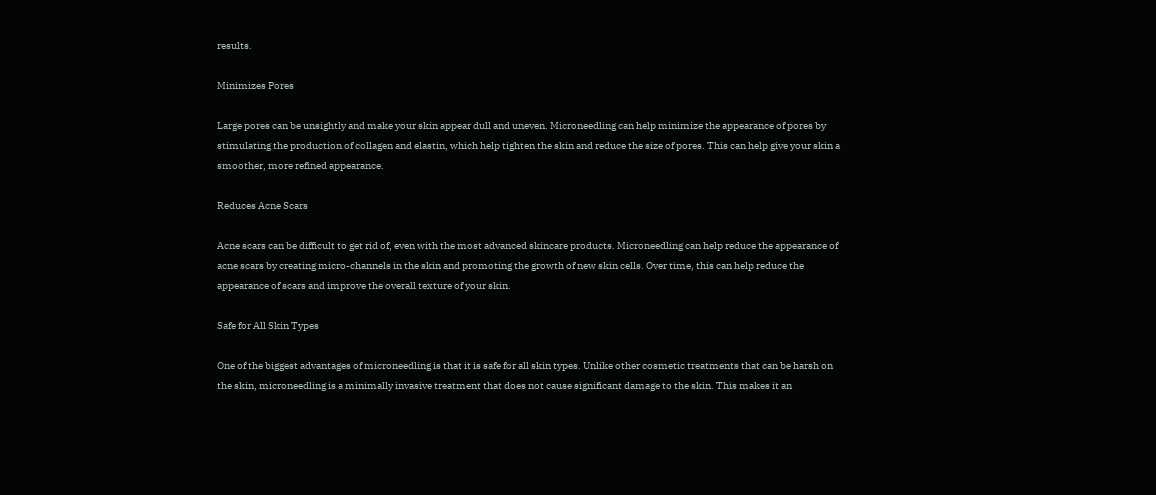results.

Minimizes Pores

Large pores can be unsightly and make your skin appear dull and uneven. Microneedling can help minimize the appearance of pores by stimulating the production of collagen and elastin, which help tighten the skin and reduce the size of pores. This can help give your skin a smoother, more refined appearance.

Reduces Acne Scars

Acne scars can be difficult to get rid of, even with the most advanced skincare products. Microneedling can help reduce the appearance of acne scars by creating micro-channels in the skin and promoting the growth of new skin cells. Over time, this can help reduce the appearance of scars and improve the overall texture of your skin.

Safe for All Skin Types

One of the biggest advantages of microneedling is that it is safe for all skin types. Unlike other cosmetic treatments that can be harsh on the skin, microneedling is a minimally invasive treatment that does not cause significant damage to the skin. This makes it an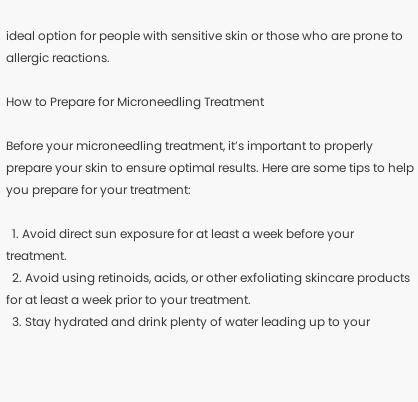ideal option for people with sensitive skin or those who are prone to allergic reactions.

How to Prepare for Microneedling Treatment

Before your microneedling treatment, it’s important to properly prepare your skin to ensure optimal results. Here are some tips to help you prepare for your treatment:

  1. Avoid direct sun exposure for at least a week before your treatment.
  2. Avoid using retinoids, acids, or other exfoliating skincare products for at least a week prior to your treatment.
  3. Stay hydrated and drink plenty of water leading up to your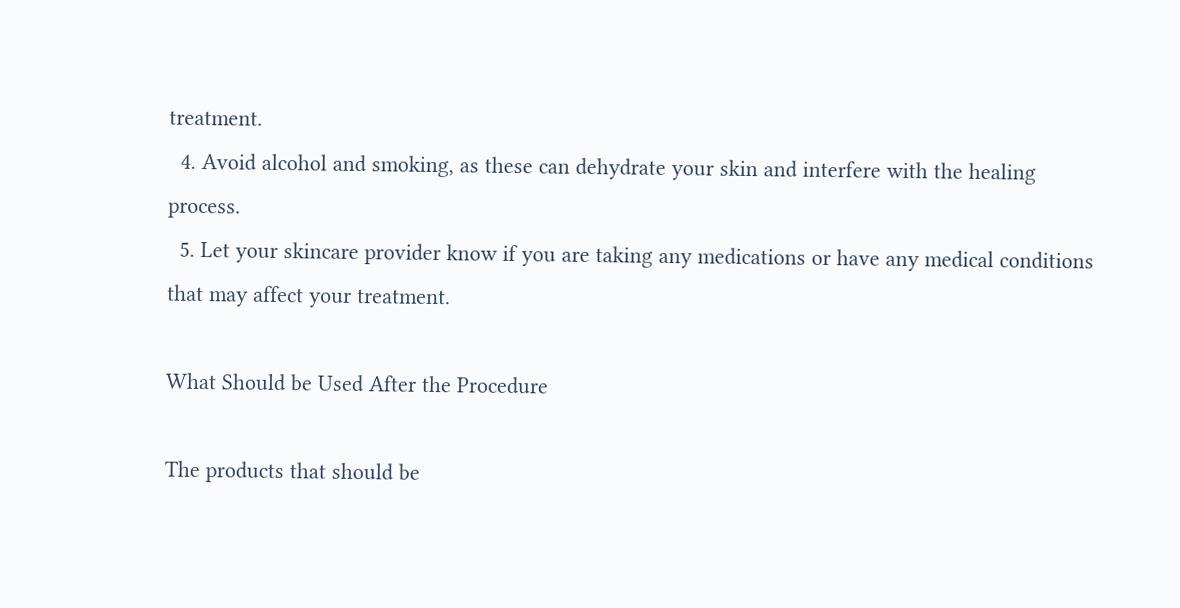treatment.
  4. Avoid alcohol and smoking, as these can dehydrate your skin and interfere with the healing process.
  5. Let your skincare provider know if you are taking any medications or have any medical conditions that may affect your treatment.

What Should be Used After the Procedure

The products that should be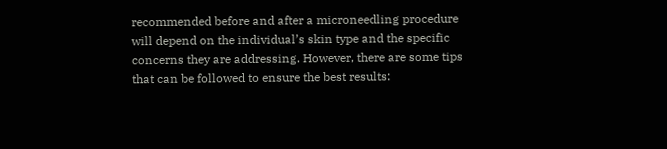recommended before and after a microneedling procedure will depend on the individual’s skin type and the specific concerns they are addressing. However, there are some tips that can be followed to ensure the best results: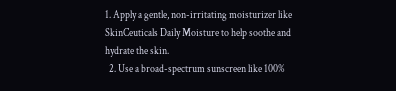1. Apply a gentle, non-irritating moisturizer like SkinCeuticals Daily Moisture to help soothe and hydrate the skin.
  2. Use a broad-spectrum sunscreen like 100%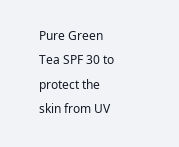Pure Green Tea SPF 30 to protect the skin from UV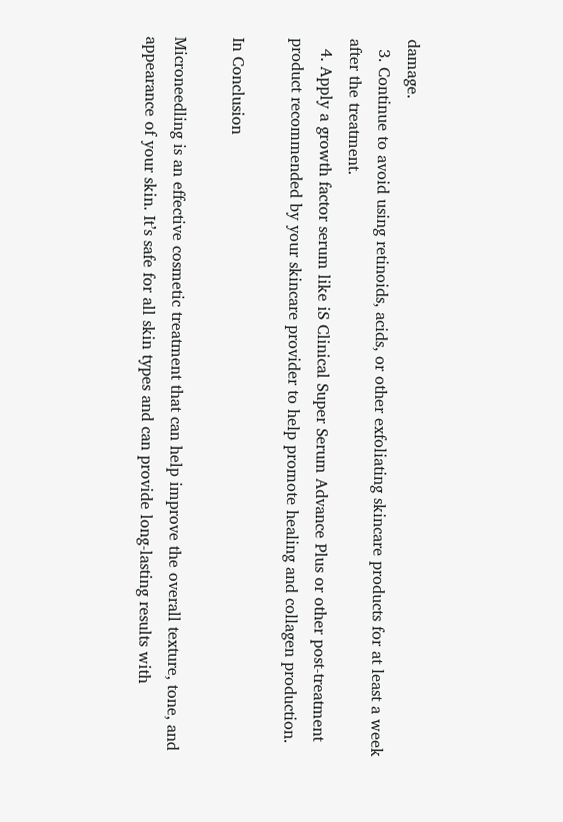damage.
  3. Continue to avoid using retinoids, acids, or other exfoliating skincare products for at least a week after the treatment.
  4. Apply a growth factor serum like iS Clinical Super Serum Advance Plus or other post-treatment product recommended by your skincare provider to help promote healing and collagen production.

In Conclusion

Microneedling is an effective cosmetic treatment that can help improve the overall texture, tone, and appearance of your skin. It’s safe for all skin types and can provide long-lasting results with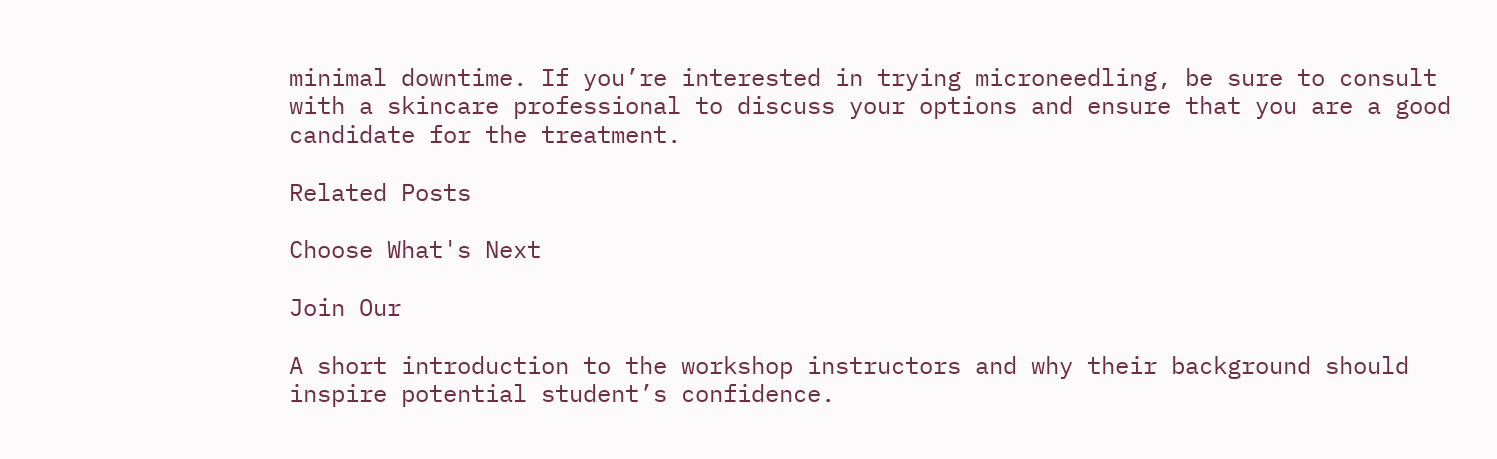minimal downtime. If you’re interested in trying microneedling, be sure to consult with a skincare professional to discuss your options and ensure that you are a good candidate for the treatment.

Related Posts

Choose What's Next

Join Our

A short introduction to the workshop instructors and why their background should inspire potential student’s confidence.